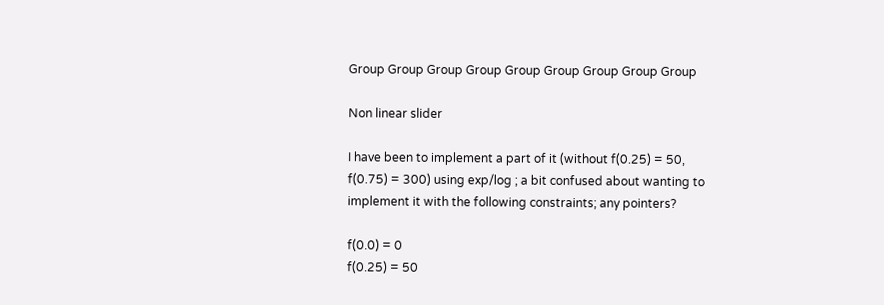Group Group Group Group Group Group Group Group Group

Non linear slider

I have been to implement a part of it (without f(0.25) = 50, f(0.75) = 300) using exp/log ; a bit confused about wanting to implement it with the following constraints; any pointers?

f(0.0) = 0
f(0.25) = 50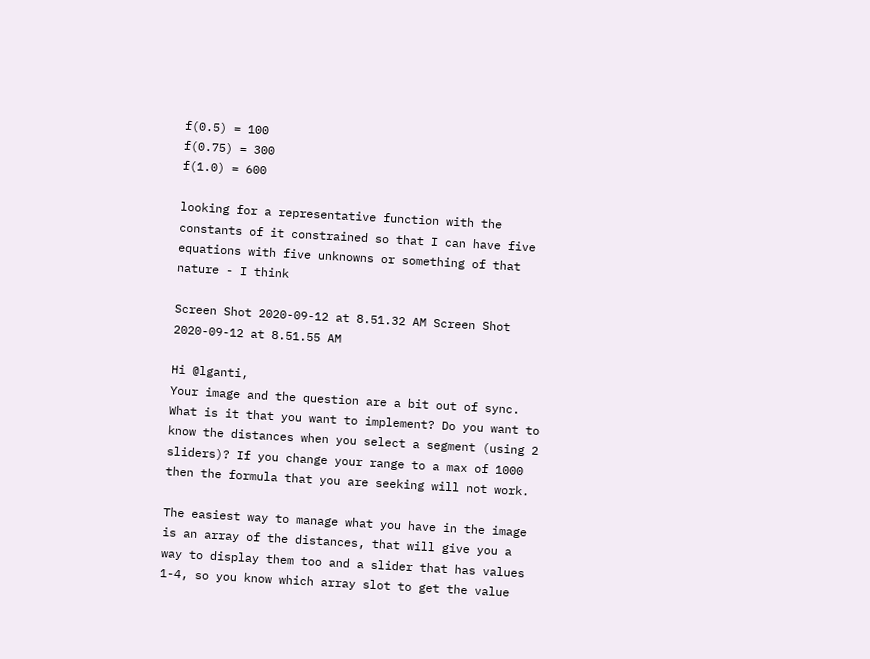f(0.5) = 100
f(0.75) = 300
f(1.0) = 600

looking for a representative function with the constants of it constrained so that I can have five equations with five unknowns or something of that nature - I think

Screen Shot 2020-09-12 at 8.51.32 AM Screen Shot 2020-09-12 at 8.51.55 AM

Hi @lganti,
Your image and the question are a bit out of sync. What is it that you want to implement? Do you want to know the distances when you select a segment (using 2 sliders)? If you change your range to a max of 1000 then the formula that you are seeking will not work.

The easiest way to manage what you have in the image is an array of the distances, that will give you a way to display them too and a slider that has values 1-4, so you know which array slot to get the value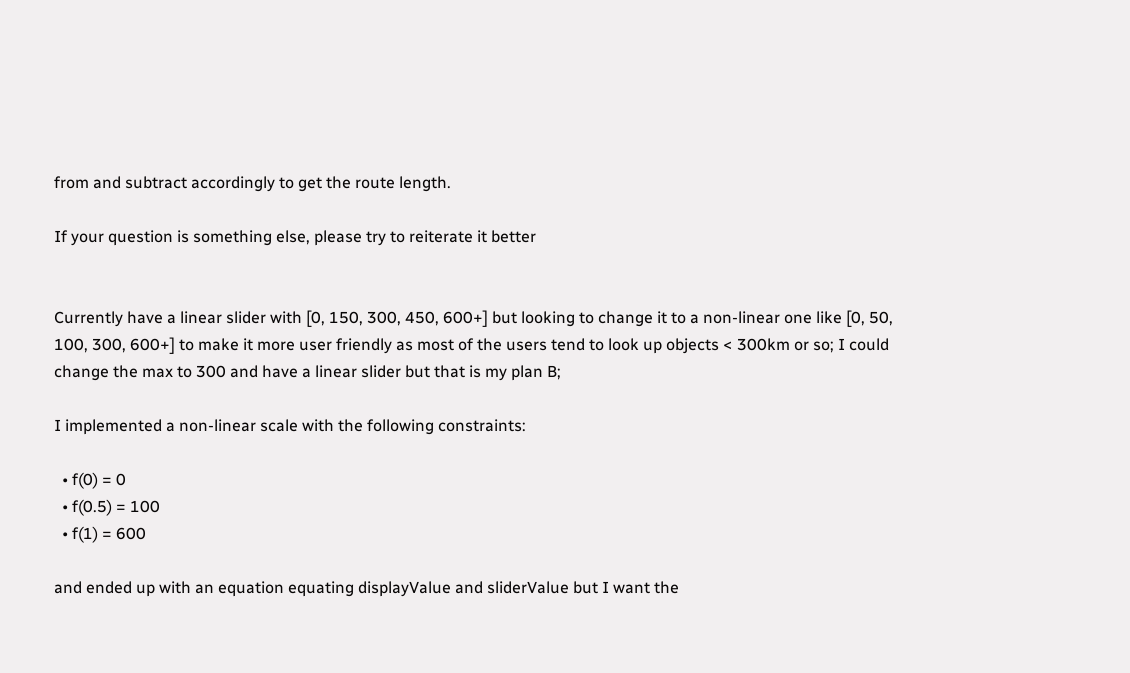from and subtract accordingly to get the route length.

If your question is something else, please try to reiterate it better


Currently have a linear slider with [0, 150, 300, 450, 600+] but looking to change it to a non-linear one like [0, 50, 100, 300, 600+] to make it more user friendly as most of the users tend to look up objects < 300km or so; I could change the max to 300 and have a linear slider but that is my plan B;

I implemented a non-linear scale with the following constraints:

  • f(0) = 0
  • f(0.5) = 100
  • f(1) = 600

and ended up with an equation equating displayValue and sliderValue but I want the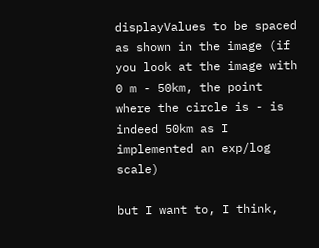displayValues to be spaced as shown in the image (if you look at the image with 0 m - 50km, the point where the circle is - is indeed 50km as I implemented an exp/log scale)

but I want to, I think,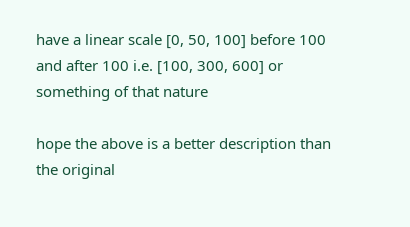have a linear scale [0, 50, 100] before 100 and after 100 i.e. [100, 300, 600] or something of that nature

hope the above is a better description than the original